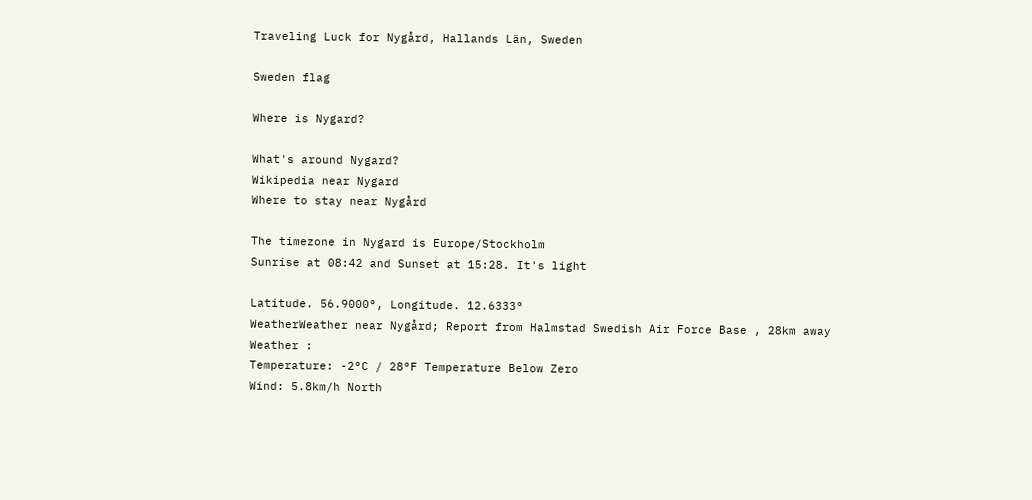Traveling Luck for Nygård, Hallands Län, Sweden

Sweden flag

Where is Nygard?

What's around Nygard?
Wikipedia near Nygard
Where to stay near Nygård

The timezone in Nygard is Europe/Stockholm
Sunrise at 08:42 and Sunset at 15:28. It's light

Latitude. 56.9000°, Longitude. 12.6333°
WeatherWeather near Nygård; Report from Halmstad Swedish Air Force Base , 28km away
Weather :
Temperature: -2°C / 28°F Temperature Below Zero
Wind: 5.8km/h North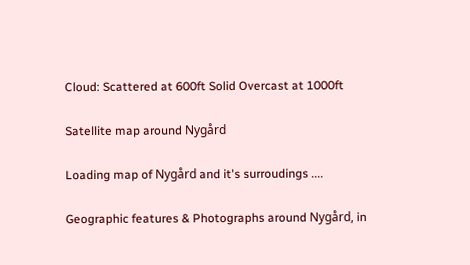Cloud: Scattered at 600ft Solid Overcast at 1000ft

Satellite map around Nygård

Loading map of Nygård and it's surroudings ....

Geographic features & Photographs around Nygård, in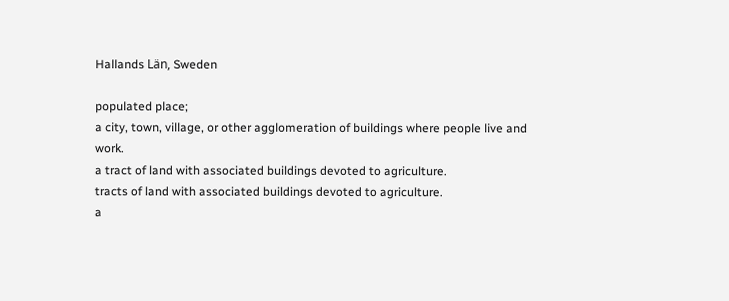Hallands Län, Sweden

populated place;
a city, town, village, or other agglomeration of buildings where people live and work.
a tract of land with associated buildings devoted to agriculture.
tracts of land with associated buildings devoted to agriculture.
a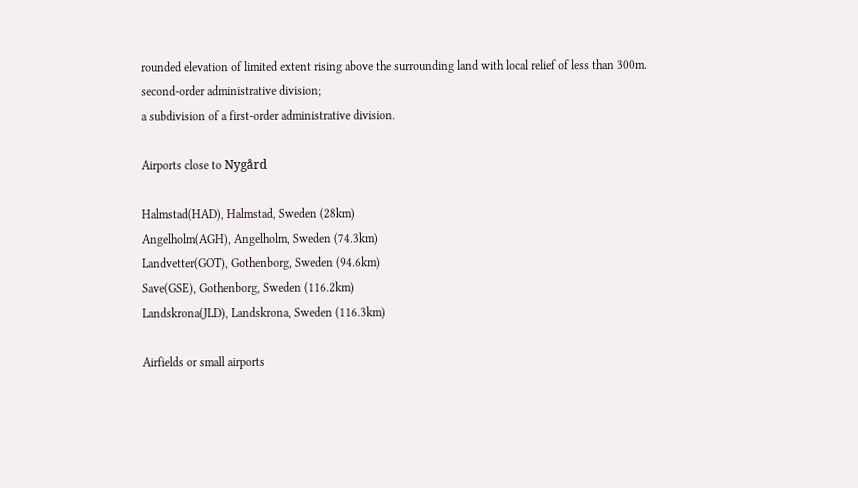rounded elevation of limited extent rising above the surrounding land with local relief of less than 300m.
second-order administrative division;
a subdivision of a first-order administrative division.

Airports close to Nygård

Halmstad(HAD), Halmstad, Sweden (28km)
Angelholm(AGH), Angelholm, Sweden (74.3km)
Landvetter(GOT), Gothenborg, Sweden (94.6km)
Save(GSE), Gothenborg, Sweden (116.2km)
Landskrona(JLD), Landskrona, Sweden (116.3km)

Airfields or small airports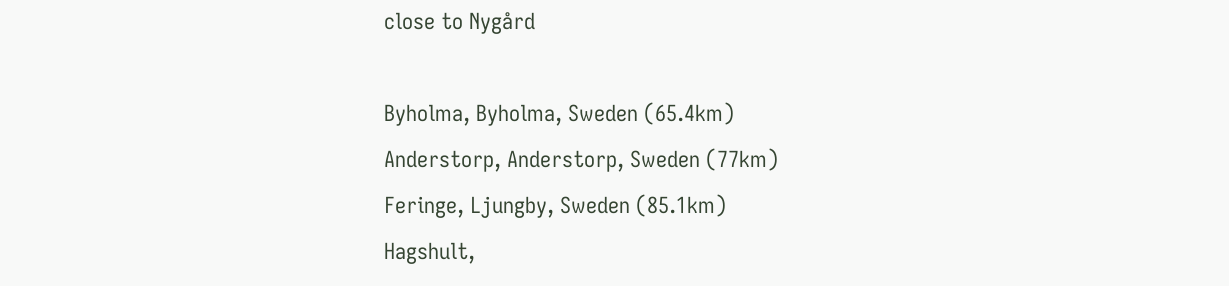close to Nygård

Byholma, Byholma, Sweden (65.4km)
Anderstorp, Anderstorp, Sweden (77km)
Feringe, Ljungby, Sweden (85.1km)
Hagshult,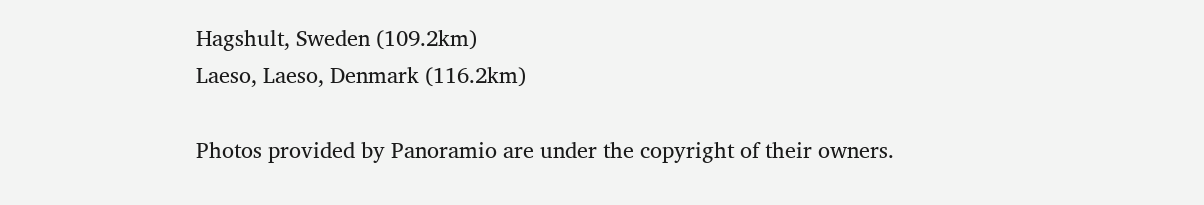Hagshult, Sweden (109.2km)
Laeso, Laeso, Denmark (116.2km)

Photos provided by Panoramio are under the copyright of their owners.